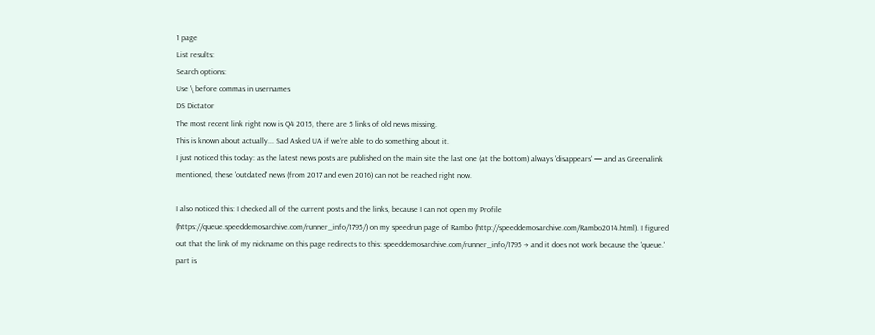1 page
List results:
Search options:
Use \ before commas in usernames
DS Dictator
The most recent link right now is Q4 2015, there are 5 links of old news missing.
This is known about actually... Sad Asked UA if we're able to do something about it.
I just noticed this today: as the latest news posts are published on the main site the last one (at the bottom) always 'disappears' — and as Greenalink mentioned, these 'outdated' news (from 2017 and even 2016) can not be reached right now.

I also noticed this: I checked all of the current posts and the links, because I can not open my Profile (https://queue.speeddemosarchive.com/runner_info/1795/) on my speedrun page of Rambo (http://speeddemosarchive.com/Rambo2014.html). I figured out that the link of my nickname on this page redirects to this: speeddemosarchive.com/runner_info/1795 → and it does not work because the 'queue.' part is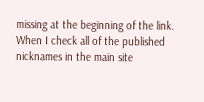missing at the beginning of the link. When I check all of the published nicknames in the main site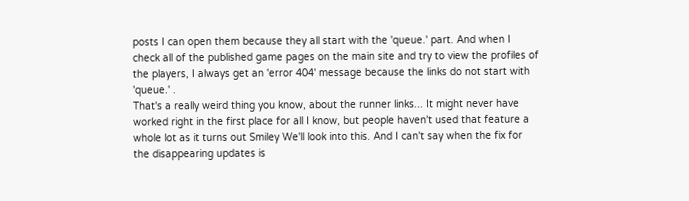posts I can open them because they all start with the 'queue.' part. And when I check all of the published game pages on the main site and try to view the profiles of the players, I always get an 'error 404' message because the links do not start with 'queue.' .
That's a really weird thing you know, about the runner links... It might never have worked right in the first place for all I know, but people haven't used that feature a whole lot as it turns out Smiley We'll look into this. And I can't say when the fix for the disappearing updates is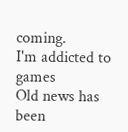coming.
I'm addicted to games
Old news has been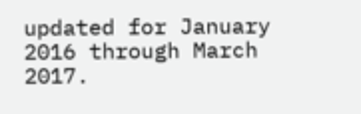updated for January 2016 through March 2017.